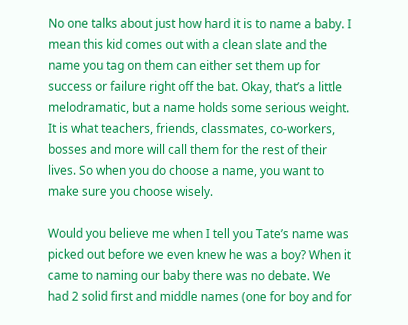No one talks about just how hard it is to name a baby. I mean this kid comes out with a clean slate and the name you tag on them can either set them up for success or failure right off the bat. Okay, that’s a little melodramatic, but a name holds some serious weight. It is what teachers, friends, classmates, co-workers, bosses and more will call them for the rest of their lives. So when you do choose a name, you want to make sure you choose wisely.

Would you believe me when I tell you Tate’s name was picked out before we even knew he was a boy? When it came to naming our baby there was no debate. We had 2 solid first and middle names (one for boy and for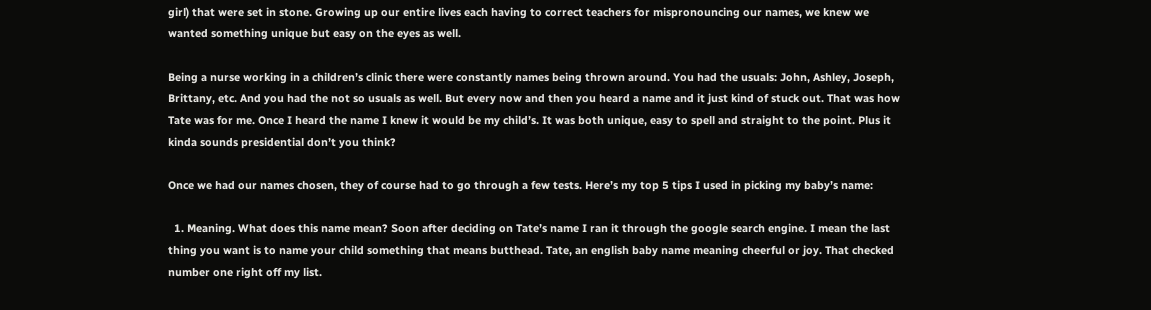girl) that were set in stone. Growing up our entire lives each having to correct teachers for mispronouncing our names, we knew we wanted something unique but easy on the eyes as well.

Being a nurse working in a children’s clinic there were constantly names being thrown around. You had the usuals: John, Ashley, Joseph, Brittany, etc. And you had the not so usuals as well. But every now and then you heard a name and it just kind of stuck out. That was how Tate was for me. Once I heard the name I knew it would be my child’s. It was both unique, easy to spell and straight to the point. Plus it kinda sounds presidential don’t you think?

Once we had our names chosen, they of course had to go through a few tests. Here’s my top 5 tips I used in picking my baby’s name:

  1. Meaning. What does this name mean? Soon after deciding on Tate’s name I ran it through the google search engine. I mean the last thing you want is to name your child something that means butthead. Tate, an english baby name meaning cheerful or joy. That checked number one right off my list.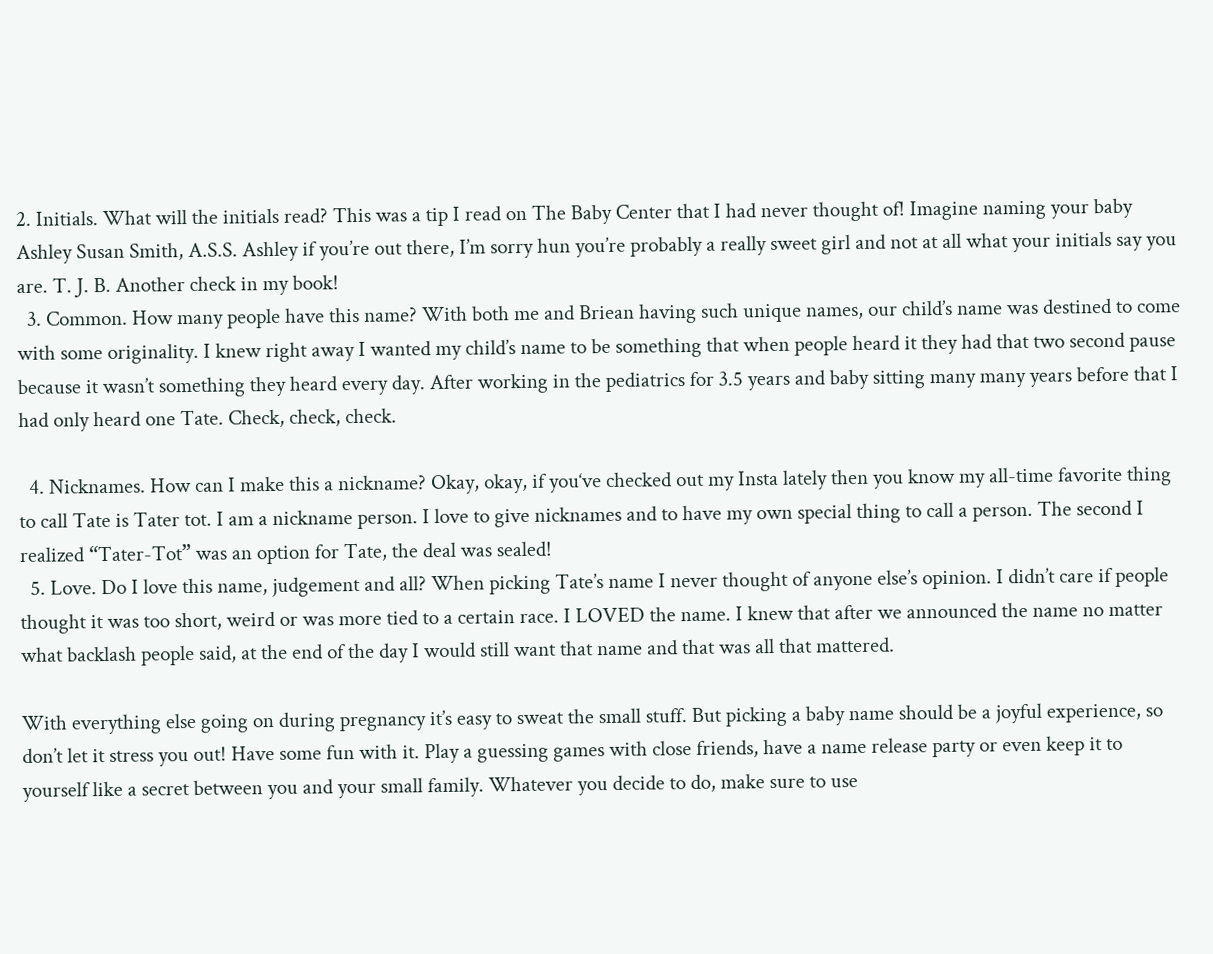2. Initials. What will the initials read? This was a tip I read on The Baby Center that I had never thought of! Imagine naming your baby Ashley Susan Smith, A.S.S. Ashley if you’re out there, I’m sorry hun you’re probably a really sweet girl and not at all what your initials say you are. T. J. B. Another check in my book!
  3. Common. How many people have this name? With both me and Briean having such unique names, our child’s name was destined to come with some originality. I knew right away I wanted my child’s name to be something that when people heard it they had that two second pause because it wasn’t something they heard every day. After working in the pediatrics for 3.5 years and baby sitting many many years before that I had only heard one Tate. Check, check, check.

  4. Nicknames. How can I make this a nickname? Okay, okay, if you‘ve checked out my Insta lately then you know my all-time favorite thing to call Tate is Tater tot. I am a nickname person. I love to give nicknames and to have my own special thing to call a person. The second I realized “Tater-Tot” was an option for Tate, the deal was sealed!
  5. Love. Do I love this name, judgement and all? When picking Tate’s name I never thought of anyone else’s opinion. I didn’t care if people thought it was too short, weird or was more tied to a certain race. I LOVED the name. I knew that after we announced the name no matter what backlash people said, at the end of the day I would still want that name and that was all that mattered.

With everything else going on during pregnancy it’s easy to sweat the small stuff. But picking a baby name should be a joyful experience, so don’t let it stress you out! Have some fun with it. Play a guessing games with close friends, have a name release party or even keep it to yourself like a secret between you and your small family. Whatever you decide to do, make sure to use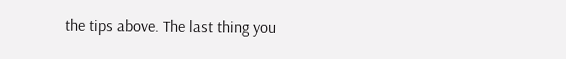the tips above. The last thing you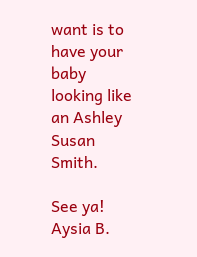want is to have your baby looking like an Ashley Susan Smith.

See ya!
Aysia B.